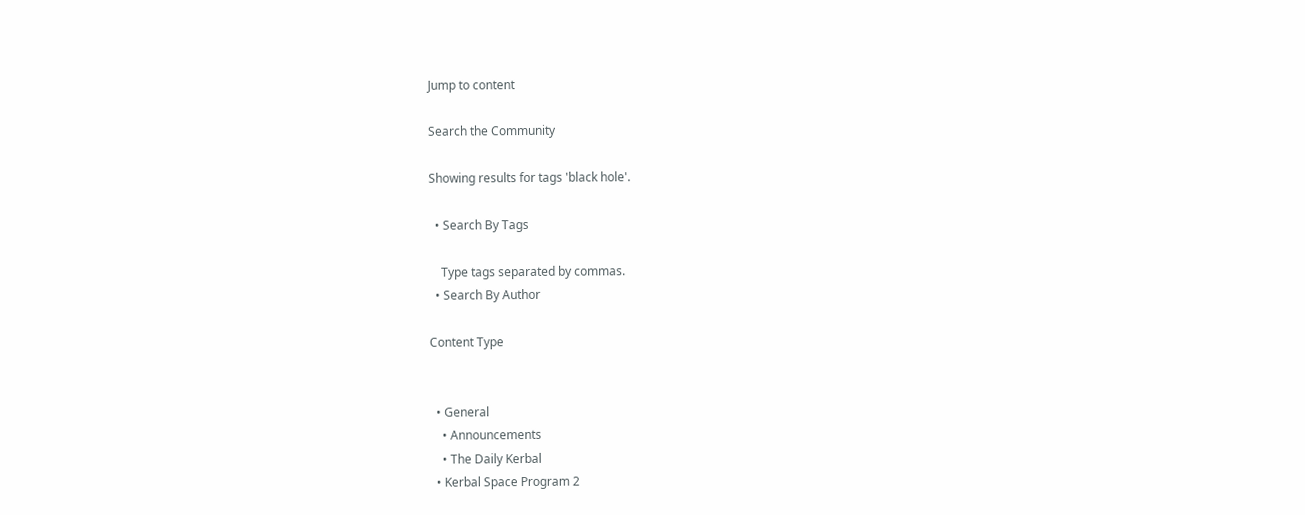Jump to content

Search the Community

Showing results for tags 'black hole'.

  • Search By Tags

    Type tags separated by commas.
  • Search By Author

Content Type


  • General
    • Announcements
    • The Daily Kerbal
  • Kerbal Space Program 2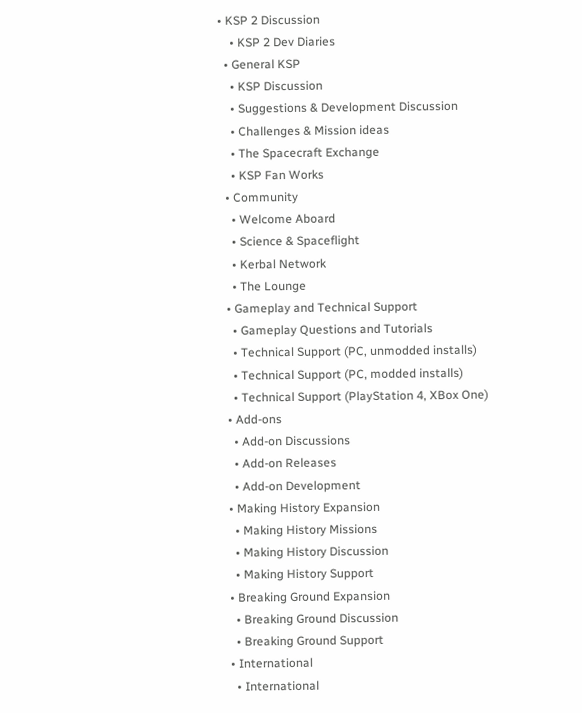• KSP 2 Discussion
    • KSP 2 Dev Diaries
  • General KSP
    • KSP Discussion
    • Suggestions & Development Discussion
    • Challenges & Mission ideas
    • The Spacecraft Exchange
    • KSP Fan Works
  • Community
    • Welcome Aboard
    • Science & Spaceflight
    • Kerbal Network
    • The Lounge
  • Gameplay and Technical Support
    • Gameplay Questions and Tutorials
    • Technical Support (PC, unmodded installs)
    • Technical Support (PC, modded installs)
    • Technical Support (PlayStation 4, XBox One)
  • Add-ons
    • Add-on Discussions
    • Add-on Releases
    • Add-on Development
  • Making History Expansion
    • Making History Missions
    • Making History Discussion
    • Making History Support
  • Breaking Ground Expansion
    • Breaking Ground Discussion
    • Breaking Ground Support
  • International
    • International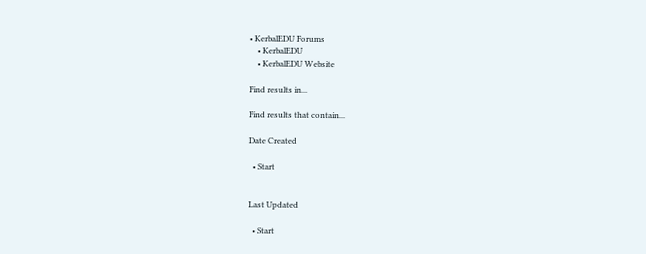• KerbalEDU Forums
    • KerbalEDU
    • KerbalEDU Website

Find results in...

Find results that contain...

Date Created

  • Start


Last Updated

  • Start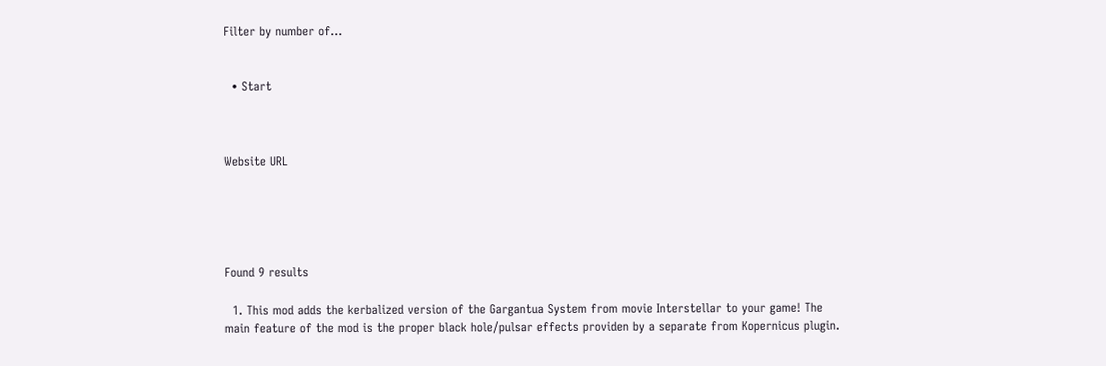Filter by number of...


  • Start



Website URL





Found 9 results

  1. This mod adds the kerbalized version of the Gargantua System from movie Interstellar to your game! The main feature of the mod is the proper black hole/pulsar effects providen by a separate from Kopernicus plugin.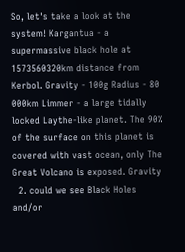So, let's take a look at the system! Kargantua - a supermassive black hole at 1573560320km distance from Kerbol. Gravity - 100g Radius - 80 000km Limmer - a large tidally locked Laythe-like planet. The 90% of the surface on this planet is covered with vast ocean, only The Great Volcano is exposed. Gravity
  2. could we see Black Holes and/or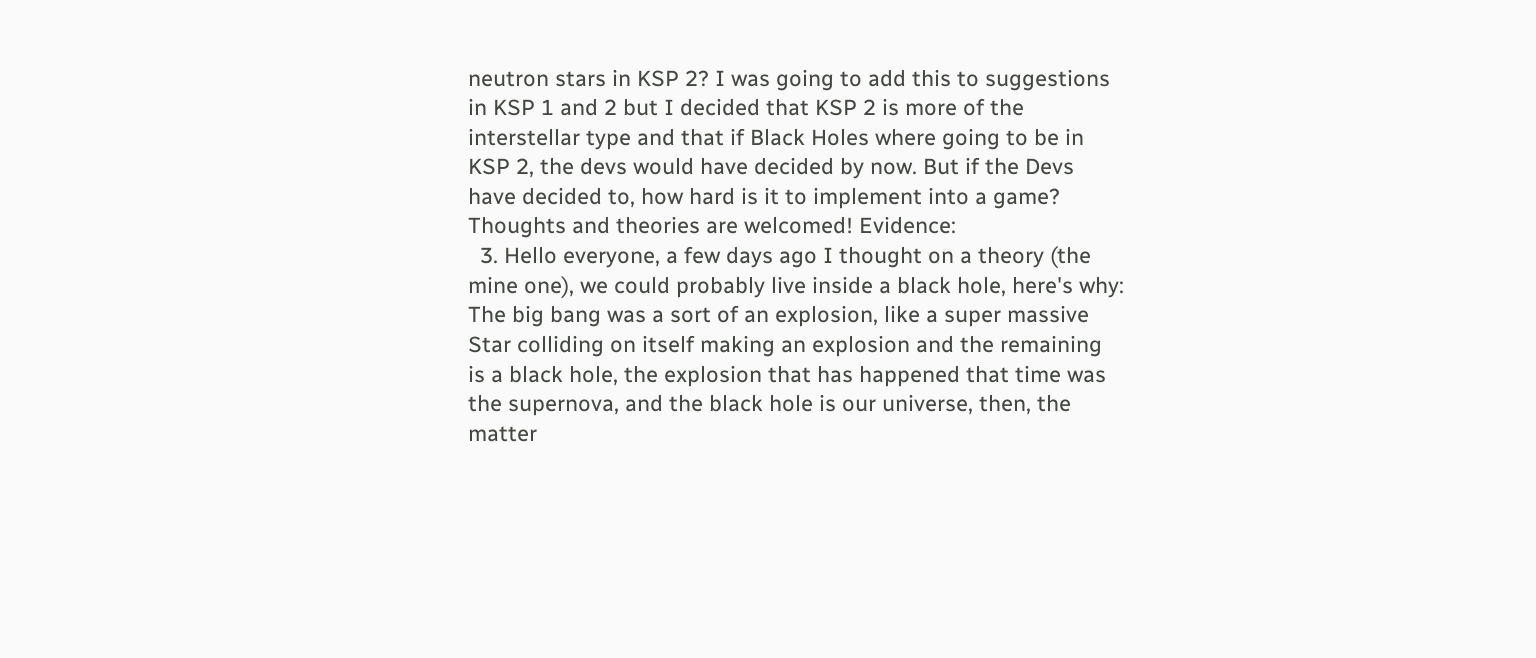neutron stars in KSP 2? I was going to add this to suggestions in KSP 1 and 2 but I decided that KSP 2 is more of the interstellar type and that if Black Holes where going to be in KSP 2, the devs would have decided by now. But if the Devs have decided to, how hard is it to implement into a game? Thoughts and theories are welcomed! Evidence:
  3. Hello everyone, a few days ago I thought on a theory (the mine one), we could probably live inside a black hole, here's why: The big bang was a sort of an explosion, like a super massive Star colliding on itself making an explosion and the remaining is a black hole, the explosion that has happened that time was the supernova, and the black hole is our universe, then, the matter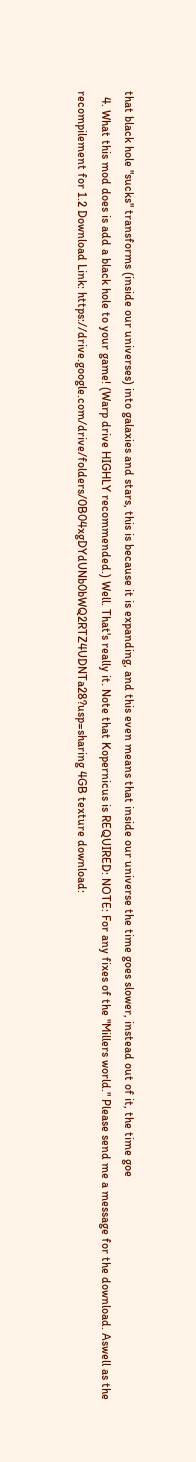that black hole "sucks" transforms (inside our universes) into galaxies and stars, this is because it is expanding, and this even means that inside our universe the time goes slower, instead out of it, the time goe
  4. What this mod does is add a black hole to your game! (Warp drive HIGHLY recommended.) Well. That's really it. Note that Kopernicus is REQUIRED: NOTE: For any fixes of the "Millers world." Please send me a message for the download. Aswell as the recompilement for 1.2 Download Link: https://drive.google.com/drive/folders/0B04xgDYdUNb0bWQ2RTZ4UDNTa28?usp=sharing 4GB texture download: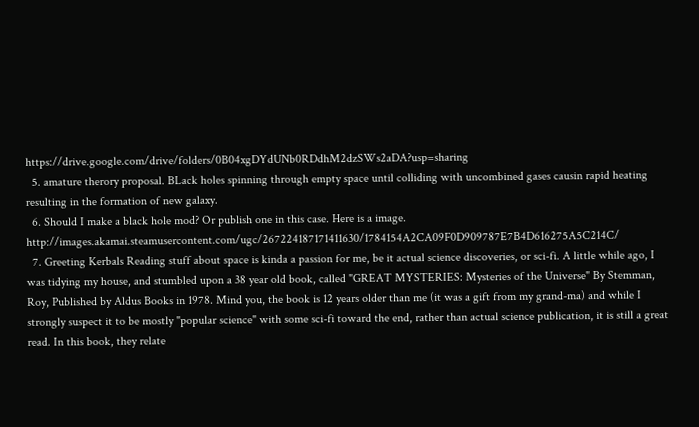https://drive.google.com/drive/folders/0B04xgDYdUNb0RDdhM2dzSWs2aDA?usp=sharing
  5. amature therory proposal. BLack holes spinning through empty space until colliding with uncombined gases causin rapid heating resulting in the formation of new galaxy.
  6. Should I make a black hole mod? Or publish one in this case. Here is a image. http://images.akamai.steamusercontent.com/ugc/267224187171411630/1784154A2CA09F0D909787E7B4D616275A5C214C/
  7. Greeting Kerbals Reading stuff about space is kinda a passion for me, be it actual science discoveries, or sci-fi. A little while ago, I was tidying my house, and stumbled upon a 38 year old book, called "GREAT MYSTERIES: Mysteries of the Universe" By Stemman, Roy, Published by Aldus Books in 1978. Mind you, the book is 12 years older than me (it was a gift from my grand-ma) and while I strongly suspect it to be mostly "popular science" with some sci-fi toward the end, rather than actual science publication, it is still a great read. In this book, they relate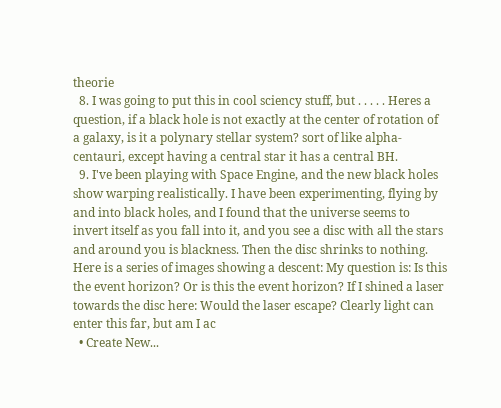theorie
  8. I was going to put this in cool sciency stuff, but . . . . . Heres a question, if a black hole is not exactly at the center of rotation of a galaxy, is it a polynary stellar system? sort of like alpha-centauri, except having a central star it has a central BH.
  9. I've been playing with Space Engine, and the new black holes show warping realistically. I have been experimenting, flying by and into black holes, and I found that the universe seems to invert itself as you fall into it, and you see a disc with all the stars and around you is blackness. Then the disc shrinks to nothing. Here is a series of images showing a descent: My question is: Is this the event horizon? Or is this the event horizon? If I shined a laser towards the disc here: Would the laser escape? Clearly light can enter this far, but am I ac
  • Create New...